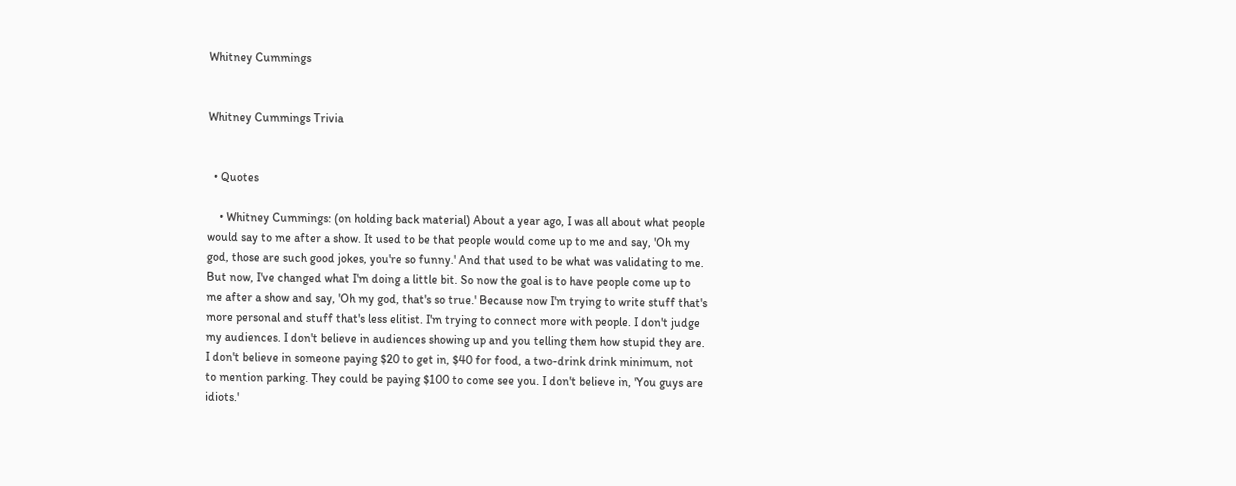Whitney Cummings


Whitney Cummings Trivia


  • Quotes

    • Whitney Cummings: (on holding back material) About a year ago, I was all about what people would say to me after a show. It used to be that people would come up to me and say, 'Oh my god, those are such good jokes, you're so funny.' And that used to be what was validating to me. But now, I've changed what I'm doing a little bit. So now the goal is to have people come up to me after a show and say, 'Oh my god, that's so true.' Because now I'm trying to write stuff that's more personal and stuff that's less elitist. I'm trying to connect more with people. I don't judge my audiences. I don't believe in audiences showing up and you telling them how stupid they are. I don't believe in someone paying $20 to get in, $40 for food, a two-drink drink minimum, not to mention parking. They could be paying $100 to come see you. I don't believe in, 'You guys are idiots.'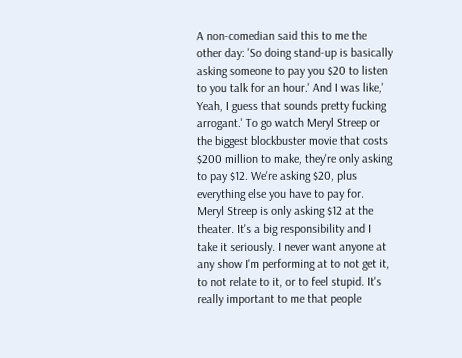A non-comedian said this to me the other day: 'So doing stand-up is basically asking someone to pay you $20 to listen to you talk for an hour.' And I was like,' Yeah, I guess that sounds pretty fucking arrogant.' To go watch Meryl Streep or the biggest blockbuster movie that costs $200 million to make, they're only asking to pay $12. We're asking $20, plus everything else you have to pay for. Meryl Streep is only asking $12 at the theater. It's a big responsibility and I take it seriously. I never want anyone at any show I'm performing at to not get it, to not relate to it, or to feel stupid. It's really important to me that people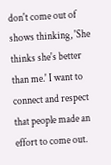don't come out of shows thinking, 'She thinks she's better than me.' I want to connect and respect that people made an effort to come out.